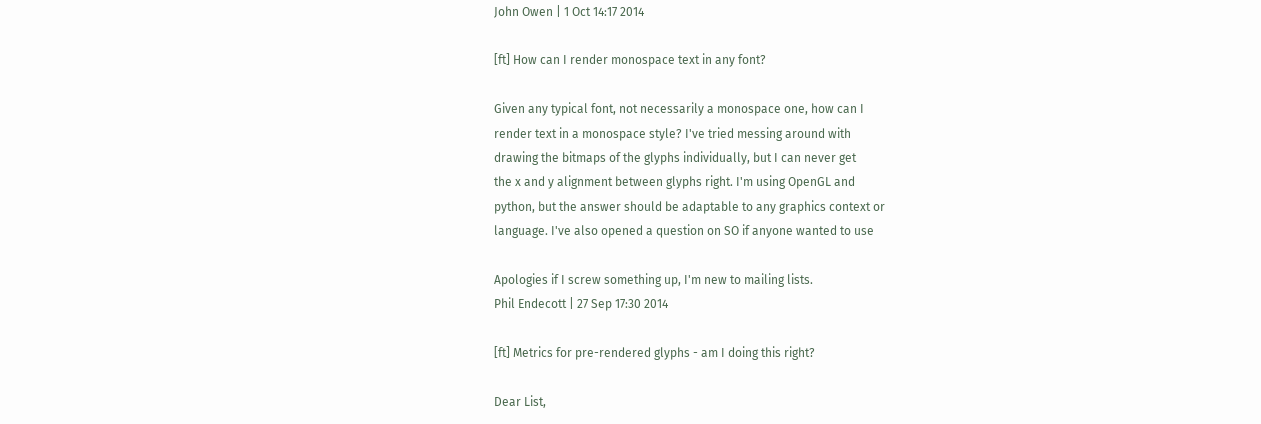John Owen | 1 Oct 14:17 2014

[ft] How can I render monospace text in any font?

Given any typical font, not necessarily a monospace one, how can I
render text in a monospace style? I've tried messing around with
drawing the bitmaps of the glyphs individually, but I can never get
the x and y alignment between glyphs right. I'm using OpenGL and
python, but the answer should be adaptable to any graphics context or
language. I've also opened a question on SO if anyone wanted to use

Apologies if I screw something up, I'm new to mailing lists.
Phil Endecott | 27 Sep 17:30 2014

[ft] Metrics for pre-rendered glyphs - am I doing this right?

Dear List,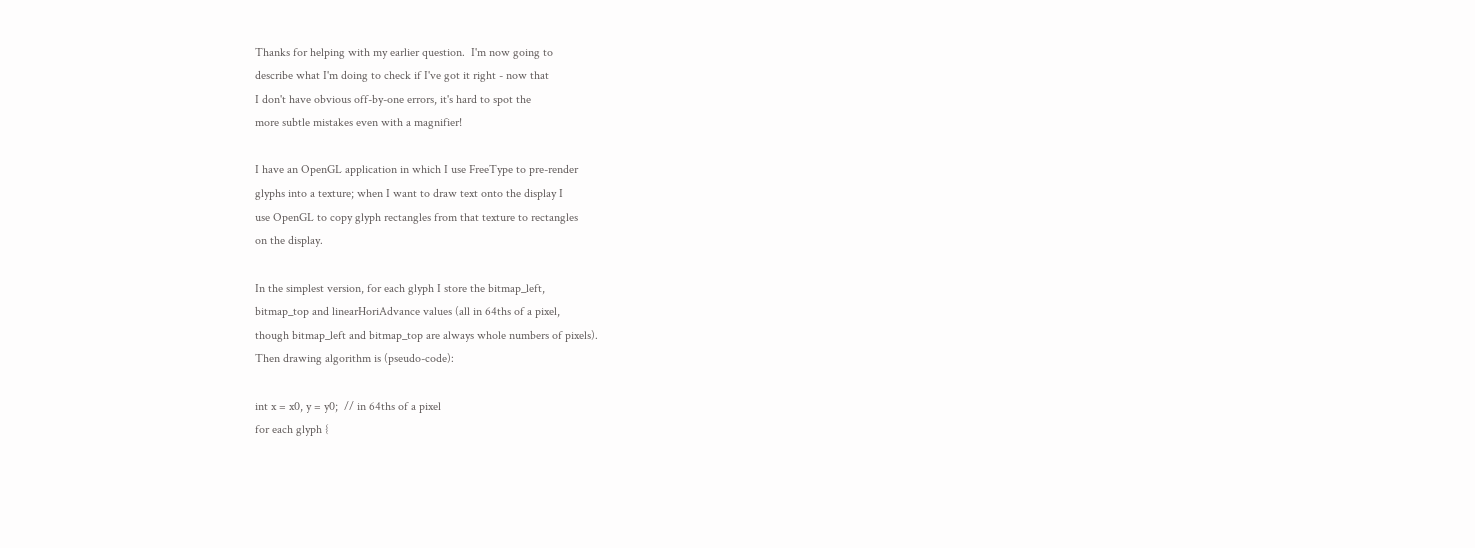Thanks for helping with my earlier question.  I'm now going to
describe what I'm doing to check if I've got it right - now that
I don't have obvious off-by-one errors, it's hard to spot the
more subtle mistakes even with a magnifier!

I have an OpenGL application in which I use FreeType to pre-render
glyphs into a texture; when I want to draw text onto the display I
use OpenGL to copy glyph rectangles from that texture to rectangles
on the display.

In the simplest version, for each glyph I store the bitmap_left,
bitmap_top and linearHoriAdvance values (all in 64ths of a pixel,
though bitmap_left and bitmap_top are always whole numbers of pixels).
Then drawing algorithm is (pseudo-code):

int x = x0, y = y0;  // in 64ths of a pixel
for each glyph {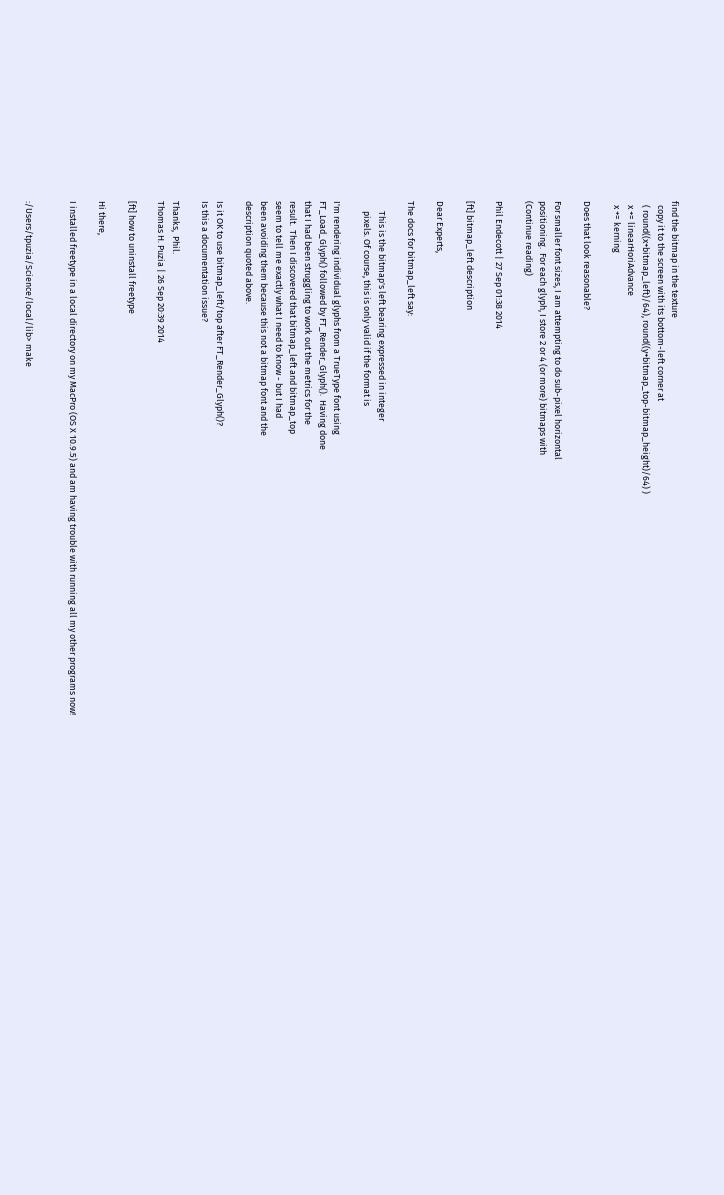find the bitmap in the texture
  copy it to the screen with its bottom-left corner at
  ( round((x+bitmap_left)/64), round((y+bitmap_top-bitmap_height)/64) )
  x += linearHoriAdvance
  x += kerning

Does that look reasonable?

For smaller font sizes, I am attempting to do sub-pixel horizontal
positioning.  For each glyph, I store 2 or 4 (or more) bitmaps with
(Continue reading)

Phil Endecott | 27 Sep 01:38 2014

[ft] bitmap_left description

Dear Experts,

The docs for bitmap_left say:

     This is the bitmap's left bearing expressed in integer
     pixels. Of course, this is only valid if the format is

I'm rendering individual glyphs from a TrueType font using
FT_Load_Glyph() followed by FT_Render_Glyph().  Having done
that I had been struggling to work out the metrics for the
result.  Then I discovered that bitmap_left and bitmap_top
seem to tell me exactly what I need to know - but I had
been avoiding them because this not a bitmap font and the
description quoted above.

Is it OK to use bitmap_left/top after FT_Render_Glyph()?
Is this a documentation issue?

Thanks,  Phil.
Thomas H. Puzia | 26 Sep 20:39 2014

[ft] how to uninstall freetype

Hi there,

I installed freetype in a local directory on my MacPro (OS X 10.9.5) and am having trouble with running all my other programs now!


:/Users/tpuzia/Science/local/lib> make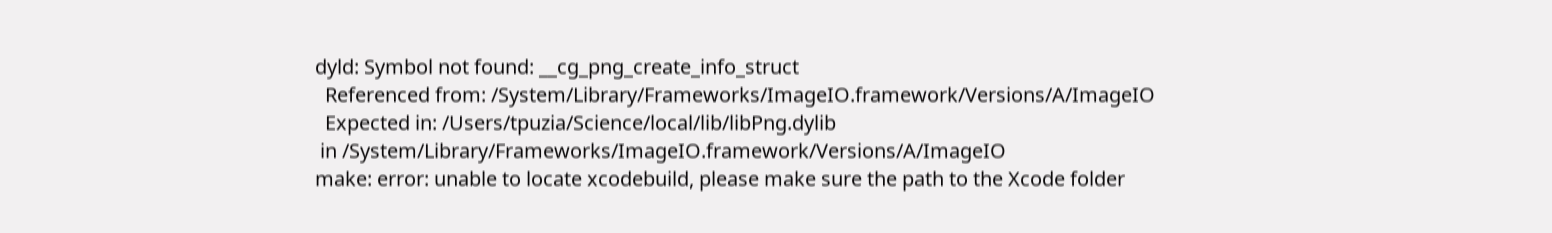dyld: Symbol not found: __cg_png_create_info_struct
  Referenced from: /System/Library/Frameworks/ImageIO.framework/Versions/A/ImageIO
  Expected in: /Users/tpuzia/Science/local/lib/libPng.dylib
 in /System/Library/Frameworks/ImageIO.framework/Versions/A/ImageIO
make: error: unable to locate xcodebuild, please make sure the path to the Xcode folder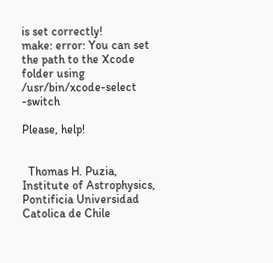is set correctly!
make: error: You can set the path to the Xcode folder using /usr/bin/xcode-select -switch

Please, help!


  Thomas H. Puzia, Institute of Astrophysics, Pontificia Universidad Catolica de Chile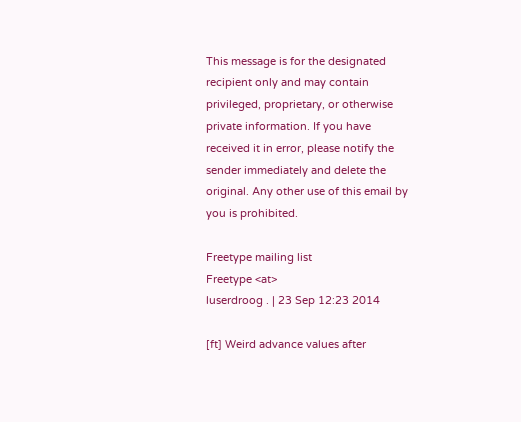This message is for the designated recipient only and may contain privileged, proprietary, or otherwise private information. If you have received it in error, please notify the sender immediately and delete the original. Any other use of this email by you is prohibited.

Freetype mailing list
Freetype <at>
luserdroog . | 23 Sep 12:23 2014

[ft] Weird advance values after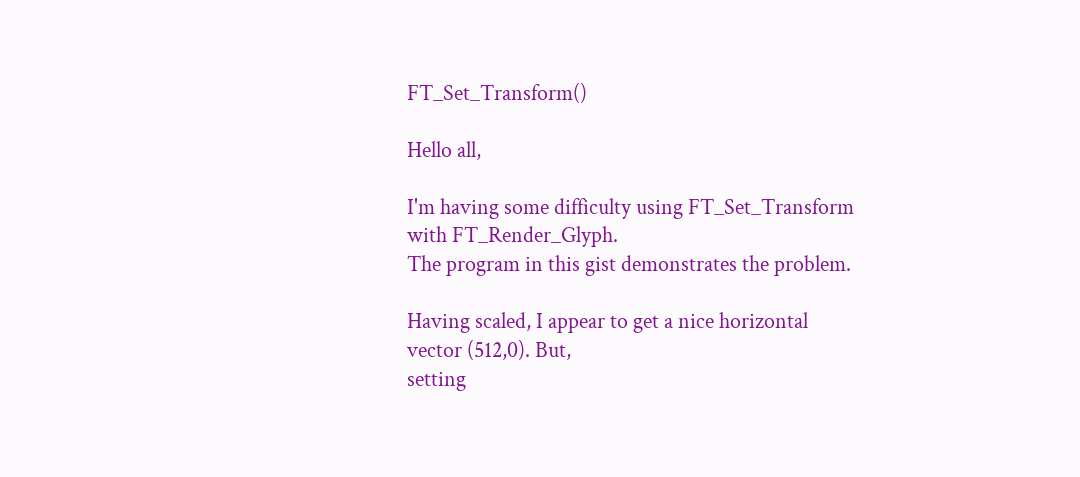FT_Set_Transform()

Hello all,

I'm having some difficulty using FT_Set_Transform with FT_Render_Glyph.
The program in this gist demonstrates the problem.

Having scaled, I appear to get a nice horizontal vector (512,0). But,
setting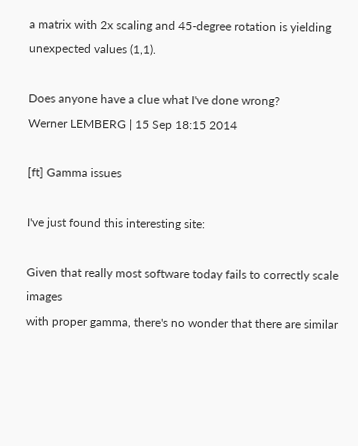a matrix with 2x scaling and 45-degree rotation is yielding
unexpected values (1,1).

Does anyone have a clue what I've done wrong?
Werner LEMBERG | 15 Sep 18:15 2014

[ft] Gamma issues

I've just found this interesting site:

Given that really most software today fails to correctly scale images
with proper gamma, there's no wonder that there are similar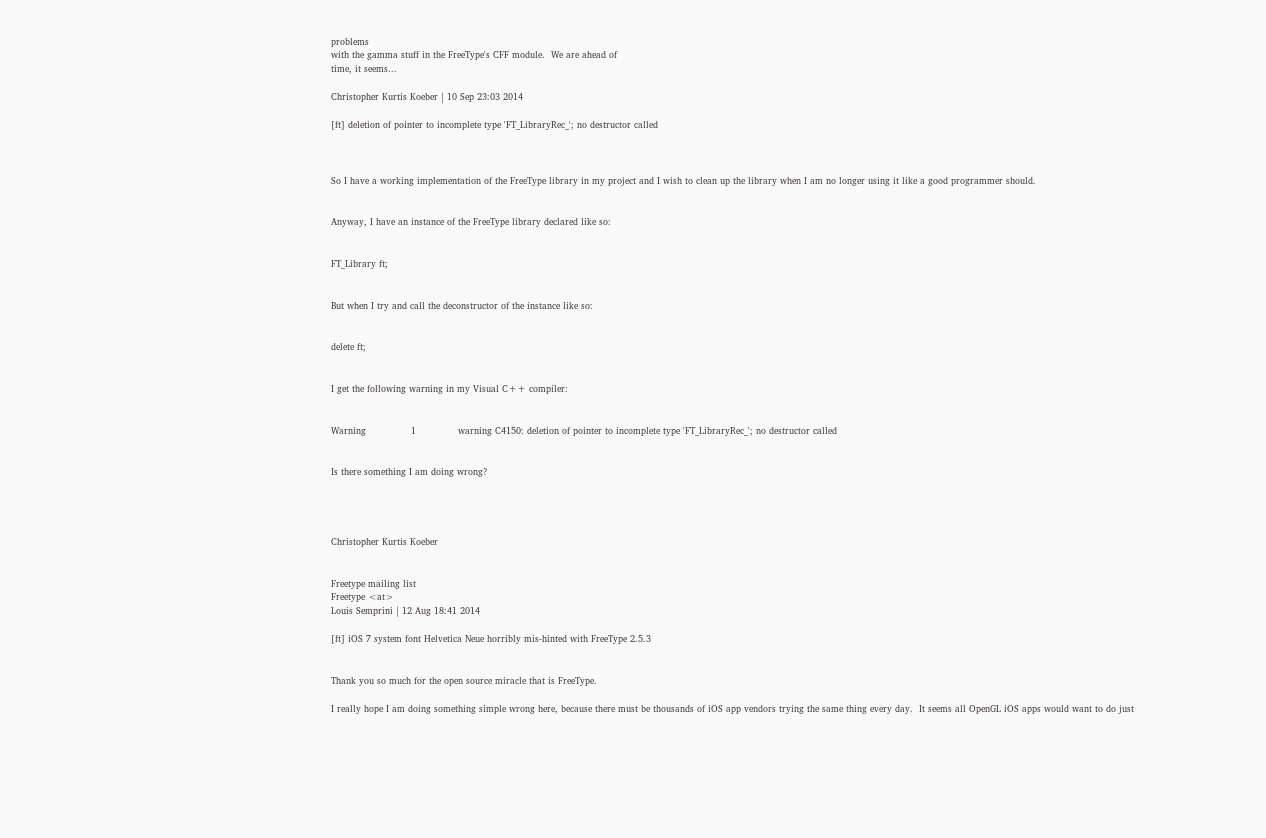problems
with the gamma stuff in the FreeType's CFF module.  We are ahead of
time, it seems...

Christopher Kurtis Koeber | 10 Sep 23:03 2014

[ft] deletion of pointer to incomplete type 'FT_LibraryRec_'; no destructor called



So I have a working implementation of the FreeType library in my project and I wish to clean up the library when I am no longer using it like a good programmer should.


Anyway, I have an instance of the FreeType library declared like so:


FT_Library ft;


But when I try and call the deconstructor of the instance like so:


delete ft;


I get the following warning in my Visual C++ compiler:


Warning               1              warning C4150: deletion of pointer to incomplete type 'FT_LibraryRec_'; no destructor called


Is there something I am doing wrong?




Christopher Kurtis Koeber


Freetype mailing list
Freetype <at>
Louis Semprini | 12 Aug 18:41 2014

[ft] iOS 7 system font Helvetica Neue horribly mis-hinted with FreeType 2.5.3


Thank you so much for the open source miracle that is FreeType.

I really hope I am doing something simple wrong here, because there must be thousands of iOS app vendors trying the same thing every day.  It seems all OpenGL iOS apps would want to do just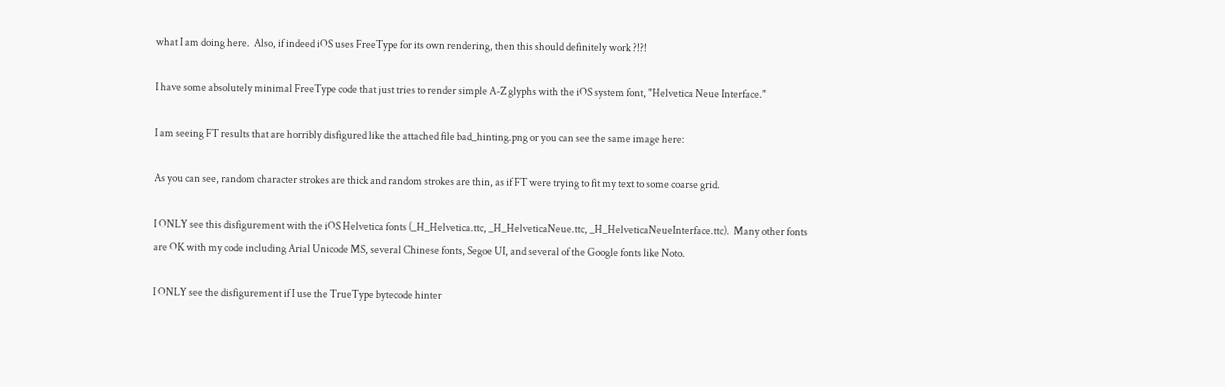what I am doing here.  Also, if indeed iOS uses FreeType for its own rendering, then this should definitely work ?!?!

I have some absolutely minimal FreeType code that just tries to render simple A-Z glyphs with the iOS system font, "Helvetica Neue Interface."

I am seeing FT results that are horribly disfigured like the attached file bad_hinting.png or you can see the same image here:

As you can see, random character strokes are thick and random strokes are thin, as if FT were trying to fit my text to some coarse grid.

I ONLY see this disfigurement with the iOS Helvetica fonts (_H_Helvetica.ttc, _H_HelveticaNeue.ttc, _H_HelveticaNeueInterface.ttc).  Many other fonts are OK with my code including Arial Unicode MS, several Chinese fonts, Segoe UI, and several of the Google fonts like Noto.

I ONLY see the disfigurement if I use the TrueType bytecode hinter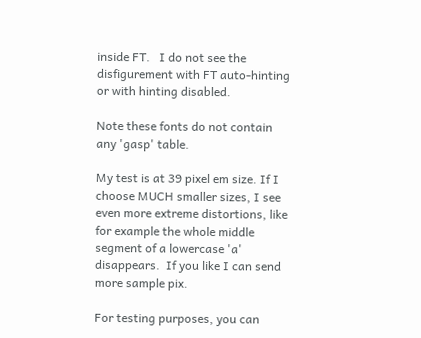inside FT.   I do not see the disfigurement with FT auto-hinting or with hinting disabled.

Note these fonts do not contain any 'gasp' table.

My test is at 39 pixel em size. If I choose MUCH smaller sizes, I see even more extreme distortions, like for example the whole middle segment of a lowercase 'a' disappears.  If you like I can send more sample pix.

For testing purposes, you can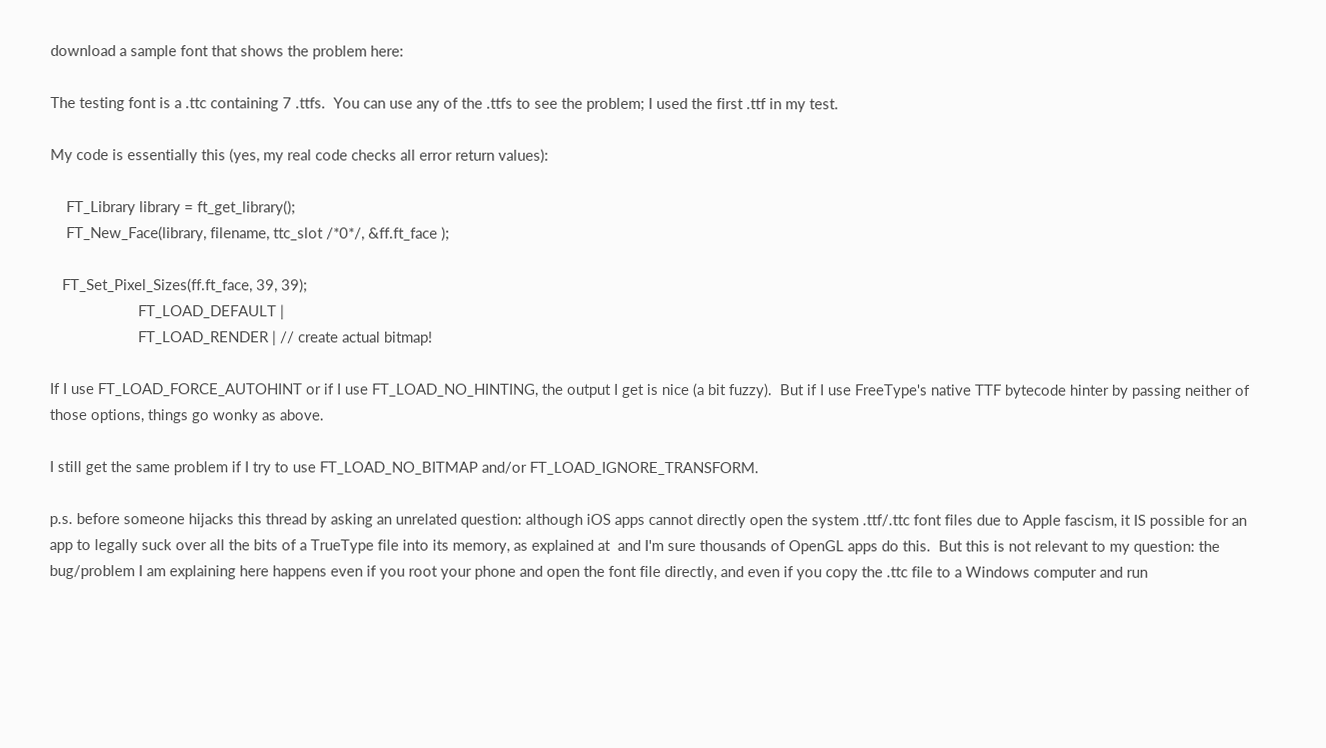download a sample font that shows the problem here:

The testing font is a .ttc containing 7 .ttfs.  You can use any of the .ttfs to see the problem; I used the first .ttf in my test.

My code is essentially this (yes, my real code checks all error return values):

    FT_Library library = ft_get_library();
    FT_New_Face(library, filename, ttc_slot /*0*/, &ff.ft_face );

   FT_Set_Pixel_Sizes(ff.ft_face, 39, 39);
                      FT_LOAD_DEFAULT |
                      FT_LOAD_RENDER | // create actual bitmap!

If I use FT_LOAD_FORCE_AUTOHINT or if I use FT_LOAD_NO_HINTING, the output I get is nice (a bit fuzzy).  But if I use FreeType's native TTF bytecode hinter by passing neither of those options, things go wonky as above.

I still get the same problem if I try to use FT_LOAD_NO_BITMAP and/or FT_LOAD_IGNORE_TRANSFORM.

p.s. before someone hijacks this thread by asking an unrelated question: although iOS apps cannot directly open the system .ttf/.ttc font files due to Apple fascism, it IS possible for an app to legally suck over all the bits of a TrueType file into its memory, as explained at  and I'm sure thousands of OpenGL apps do this.  But this is not relevant to my question: the bug/problem I am explaining here happens even if you root your phone and open the font file directly, and even if you copy the .ttc file to a Windows computer and run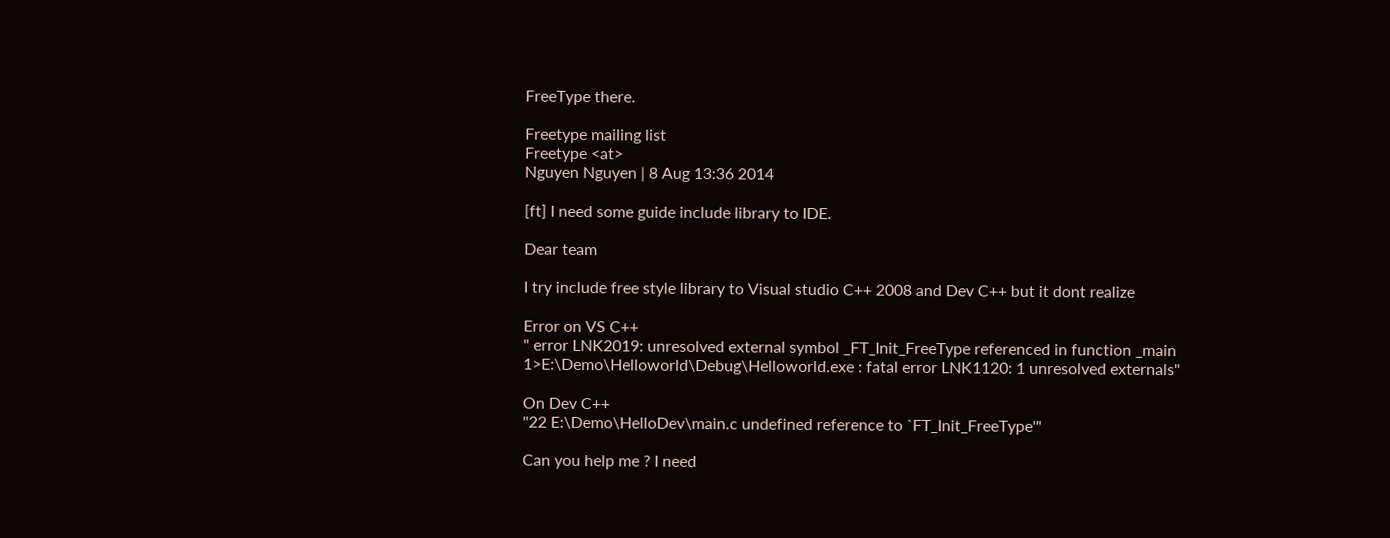FreeType there.

Freetype mailing list
Freetype <at>
Nguyen Nguyen | 8 Aug 13:36 2014

[ft] I need some guide include library to IDE.

Dear team

I try include free style library to Visual studio C++ 2008 and Dev C++ but it dont realize

Error on VS C++
" error LNK2019: unresolved external symbol _FT_Init_FreeType referenced in function _main
1>E:\Demo\Helloworld\Debug\Helloworld.exe : fatal error LNK1120: 1 unresolved externals"

On Dev C++
"22 E:\Demo\HelloDev\main.c undefined reference to `FT_Init_FreeType'"

Can you help me ? I need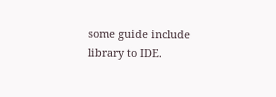some guide include library to IDE.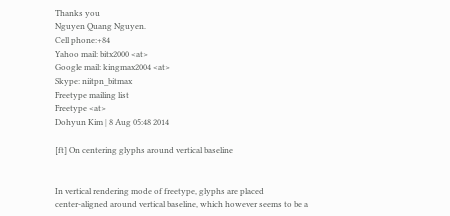Thanks you
Nguyen Quang Nguyen.
Cell phone:+84
Yahoo mail: bitx2000 <at>
Google mail: kingmax2004 <at>
Skype: niitpn_bitmax
Freetype mailing list
Freetype <at>
Dohyun Kim | 8 Aug 05:48 2014

[ft] On centering glyphs around vertical baseline


In vertical rendering mode of freetype, glyphs are placed
center-aligned around vertical baseline, which however seems to be a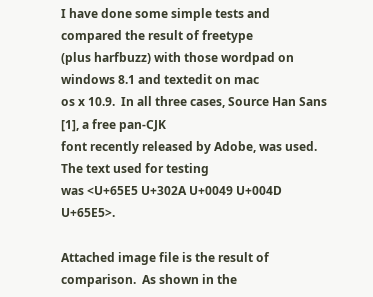I have done some simple tests and compared the result of freetype
(plus harfbuzz) with those wordpad on windows 8.1 and textedit on mac
os x 10.9.  In all three cases, Source Han Sans [1], a free pan-CJK
font recently released by Adobe, was used. The text used for testing
was <U+65E5 U+302A U+0049 U+004D U+65E5>.

Attached image file is the result of comparison.  As shown in the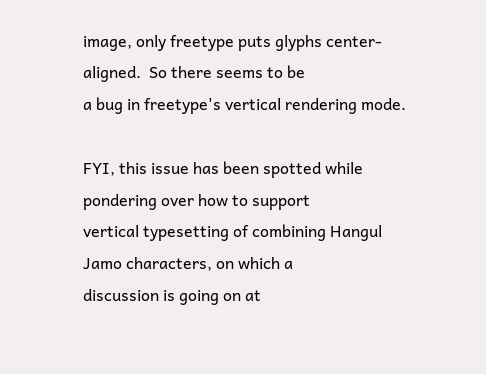image, only freetype puts glyphs center-aligned.  So there seems to be
a bug in freetype's vertical rendering mode.

FYI, this issue has been spotted while pondering over how to support
vertical typesetting of combining Hangul Jamo characters, on which a
discussion is going on at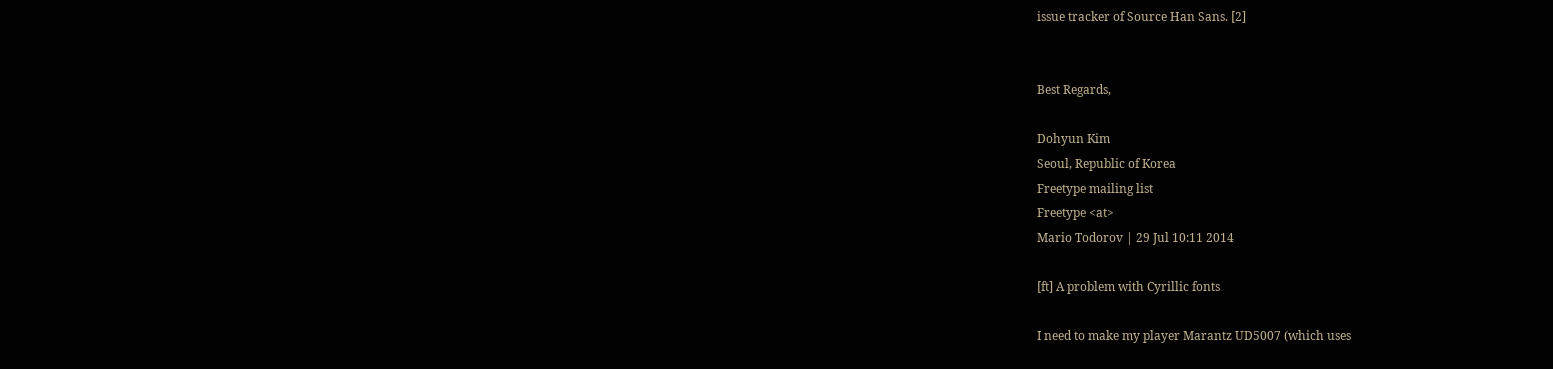issue tracker of Source Han Sans. [2]


Best Regards,

Dohyun Kim
Seoul, Republic of Korea
Freetype mailing list
Freetype <at>
Mario Todorov | 29 Jul 10:11 2014

[ft] A problem with Cyrillic fonts

I need to make my player Marantz UD5007 (which uses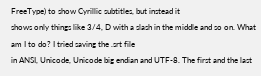FreeType) to show Cyrillic subtitles, but instead it
shows only things like 3/4, D with a slash in the middle and so on. What am I to do? I tried saving the .srt file
in ANSI, Unicode, Unicode big endian and UTF-8. The first and the last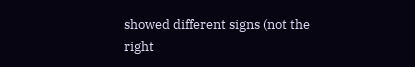showed different signs (not the
right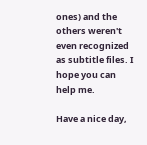ones) and the others weren't even recognized as subtitle files. I hope you can help me.

Have a nice day,